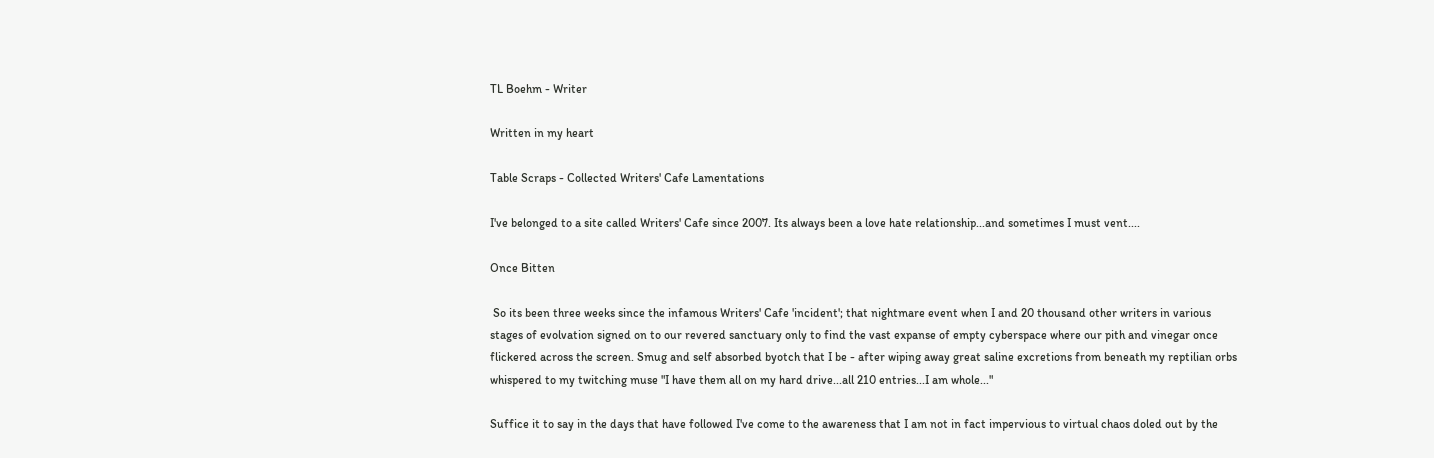TL Boehm - Writer

Written in my heart

Table Scraps - Collected Writers' Cafe Lamentations

I've belonged to a site called Writers' Cafe since 2007. Its always been a love hate relationship...and sometimes I must vent....

Once Bitten

 So its been three weeks since the infamous Writers' Cafe 'incident'; that nightmare event when I and 20 thousand other writers in various stages of evolvation signed on to our revered sanctuary only to find the vast expanse of empty cyberspace where our pith and vinegar once flickered across the screen. Smug and self absorbed byotch that I be - after wiping away great saline excretions from beneath my reptilian orbs whispered to my twitching muse "I have them all on my hard drive...all 210 entries...I am whole..."

Suffice it to say in the days that have followed I've come to the awareness that I am not in fact impervious to virtual chaos doled out by the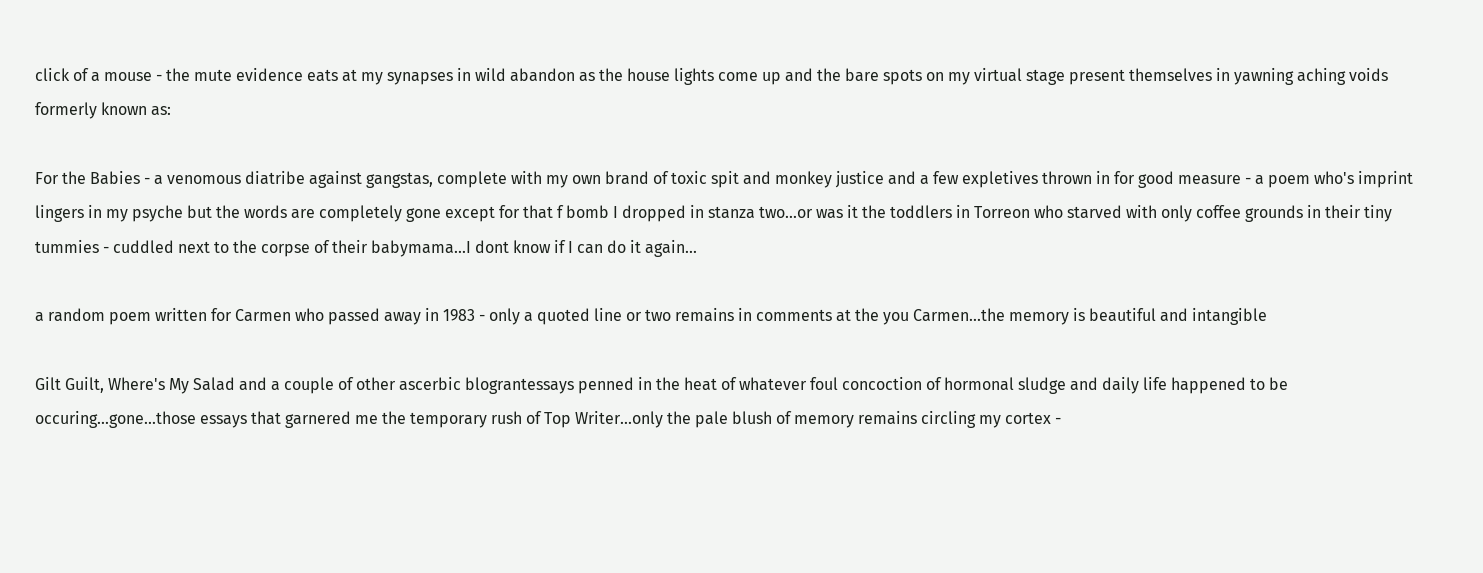click of a mouse - the mute evidence eats at my synapses in wild abandon as the house lights come up and the bare spots on my virtual stage present themselves in yawning aching voids formerly known as:

For the Babies - a venomous diatribe against gangstas, complete with my own brand of toxic spit and monkey justice and a few expletives thrown in for good measure - a poem who's imprint lingers in my psyche but the words are completely gone except for that f bomb I dropped in stanza two...or was it the toddlers in Torreon who starved with only coffee grounds in their tiny tummies - cuddled next to the corpse of their babymama...I dont know if I can do it again...

a random poem written for Carmen who passed away in 1983 - only a quoted line or two remains in comments at the you Carmen...the memory is beautiful and intangible

Gilt Guilt, Where's My Salad and a couple of other ascerbic blograntessays penned in the heat of whatever foul concoction of hormonal sludge and daily life happened to be occuring...gone...those essays that garnered me the temporary rush of Top Writer...only the pale blush of memory remains circling my cortex -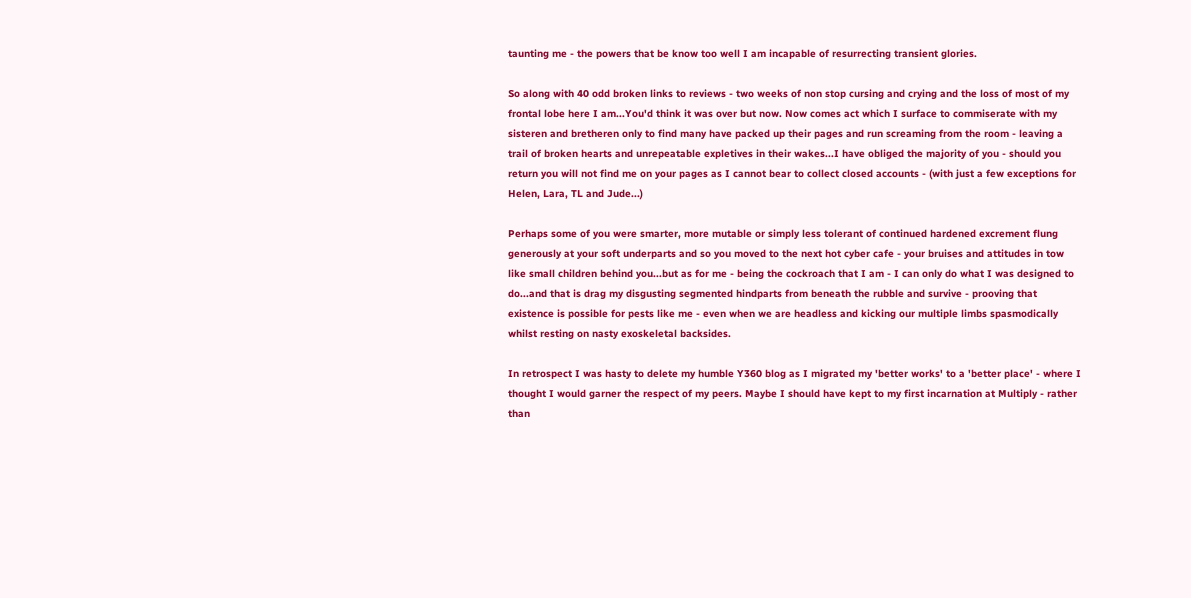taunting me - the powers that be know too well I am incapable of resurrecting transient glories.

So along with 40 odd broken links to reviews - two weeks of non stop cursing and crying and the loss of most of my frontal lobe here I am...You'd think it was over but now. Now comes act which I surface to commiserate with my sisteren and bretheren only to find many have packed up their pages and run screaming from the room - leaving a trail of broken hearts and unrepeatable expletives in their wakes...I have obliged the majority of you - should you return you will not find me on your pages as I cannot bear to collect closed accounts - (with just a few exceptions for Helen, Lara, TL and Jude...)

Perhaps some of you were smarter, more mutable or simply less tolerant of continued hardened excrement flung generously at your soft underparts and so you moved to the next hot cyber cafe - your bruises and attitudes in tow like small children behind you...but as for me - being the cockroach that I am - I can only do what I was designed to do...and that is drag my disgusting segmented hindparts from beneath the rubble and survive - prooving that existence is possible for pests like me - even when we are headless and kicking our multiple limbs spasmodically whilst resting on nasty exoskeletal backsides.

In retrospect I was hasty to delete my humble Y360 blog as I migrated my 'better works' to a 'better place' - where I  thought I would garner the respect of my peers. Maybe I should have kept to my first incarnation at Multiply - rather than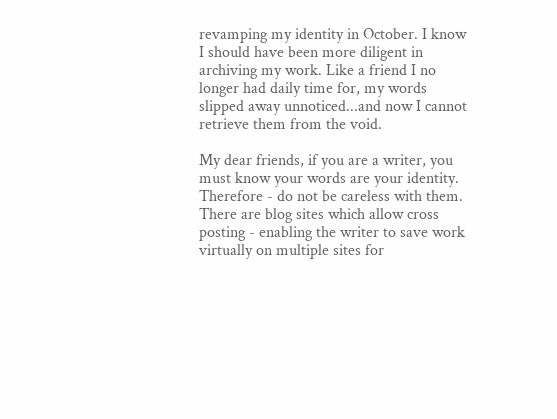revamping my identity in October. I know I should have been more diligent in archiving my work. Like a friend I no longer had daily time for, my words slipped away unnoticed...and now I cannot retrieve them from the void.

My dear friends, if you are a writer, you must know your words are your identity. Therefore - do not be careless with them. There are blog sites which allow cross posting - enabling the writer to save work virtually on multiple sites for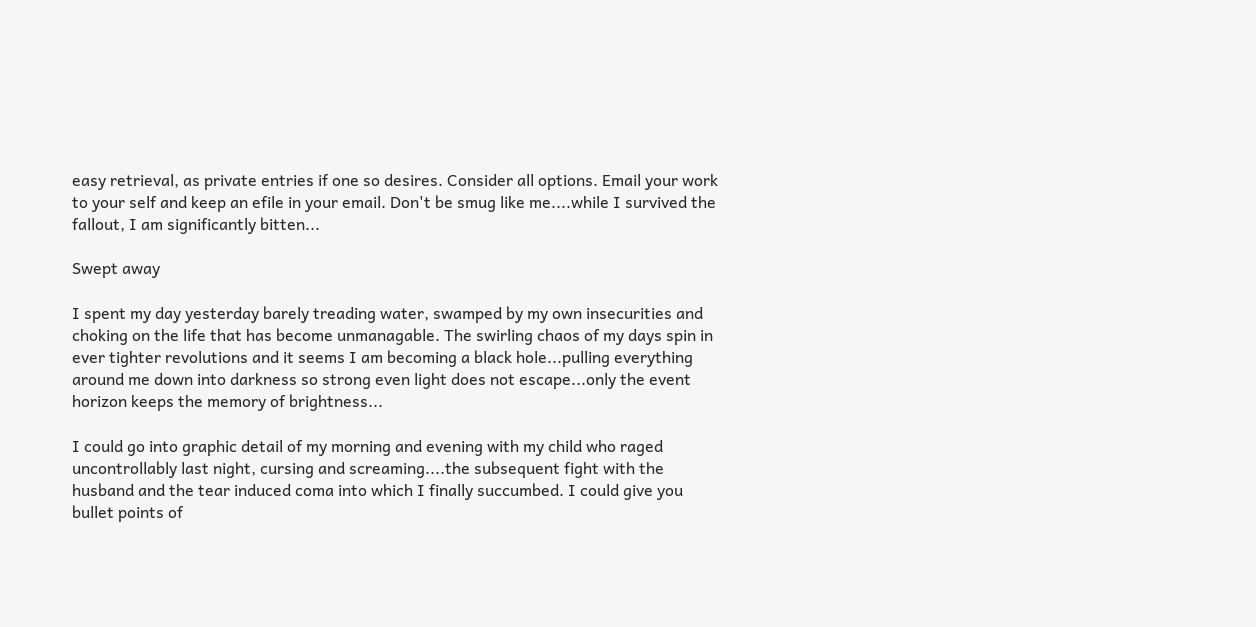easy retrieval, as private entries if one so desires. Consider all options. Email your work to your self and keep an efile in your email. Don't be smug like me....while I survived the fallout, I am significantly bitten...

Swept away

I spent my day yesterday barely treading water, swamped by my own insecurities and choking on the life that has become unmanagable. The swirling chaos of my days spin in ever tighter revolutions and it seems I am becoming a black hole...pulling everything around me down into darkness so strong even light does not escape...only the event horizon keeps the memory of brightness...

I could go into graphic detail of my morning and evening with my child who raged uncontrollably last night, cursing and screaming....the subsequent fight with the husband and the tear induced coma into which I finally succumbed. I could give you bullet points of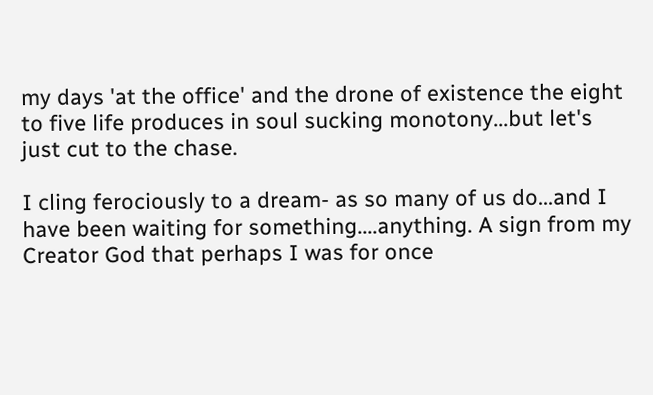my days 'at the office' and the drone of existence the eight to five life produces in soul sucking monotony...but let's just cut to the chase.

I cling ferociously to a dream- as so many of us do...and I have been waiting for something....anything. A sign from my Creator God that perhaps I was for once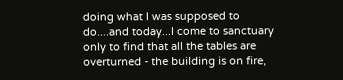doing what I was supposed to do....and today...I come to sanctuary only to find that all the tables are overturned - the building is on fire,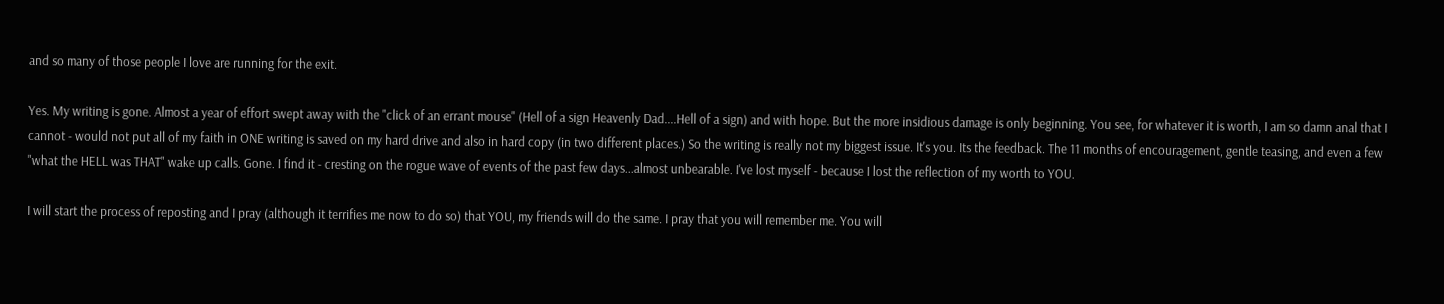and so many of those people I love are running for the exit.

Yes. My writing is gone. Almost a year of effort swept away with the "click of an errant mouse" (Hell of a sign Heavenly Dad....Hell of a sign) and with hope. But the more insidious damage is only beginning. You see, for whatever it is worth, I am so damn anal that I cannot - would not put all of my faith in ONE writing is saved on my hard drive and also in hard copy (in two different places.) So the writing is really not my biggest issue. It's you. Its the feedback. The 11 months of encouragement, gentle teasing, and even a few "what the HELL was THAT" wake up calls. Gone. I find it - cresting on the rogue wave of events of the past few days...almost unbearable. I've lost myself - because I lost the reflection of my worth to YOU.

I will start the process of reposting and I pray (although it terrifies me now to do so) that YOU, my friends will do the same. I pray that you will remember me. You will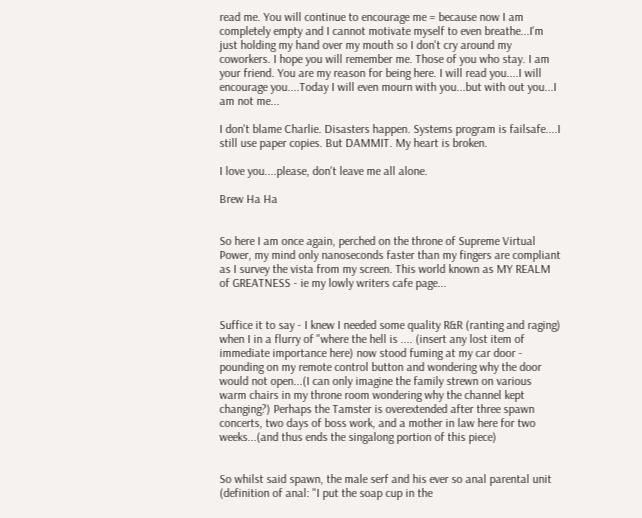read me. You will continue to encourage me = because now I am completely empty and I cannot motivate myself to even breathe...I'm just holding my hand over my mouth so I don't cry around my coworkers. I hope you will remember me. Those of you who stay. I am your friend. You are my reason for being here. I will read you....I will encourage you....Today I will even mourn with you...but with out you...I am not me...

I don't blame Charlie. Disasters happen. Systems program is failsafe....I still use paper copies. But DAMMIT. My heart is broken.

I love you....please, don't leave me all alone.

Brew Ha Ha


So here I am once again, perched on the throne of Supreme Virtual Power, my mind only nanoseconds faster than my fingers are compliant as I survey the vista from my screen. This world known as MY REALM of GREATNESS - ie my lowly writers cafe page...


Suffice it to say - I knew I needed some quality R&R (ranting and raging) when I in a flurry of "where the hell is .... (insert any lost item of immediate importance here) now stood fuming at my car door - pounding on my remote control button and wondering why the door would not open...(I can only imagine the family strewn on various warm chairs in my throne room wondering why the channel kept changing?) Perhaps the Tamster is overextended after three spawn concerts, two days of boss work, and a mother in law here for two weeks...(and thus ends the singalong portion of this piece)


So whilst said spawn, the male serf and his ever so anal parental unit (definition of anal: "I put the soap cup in the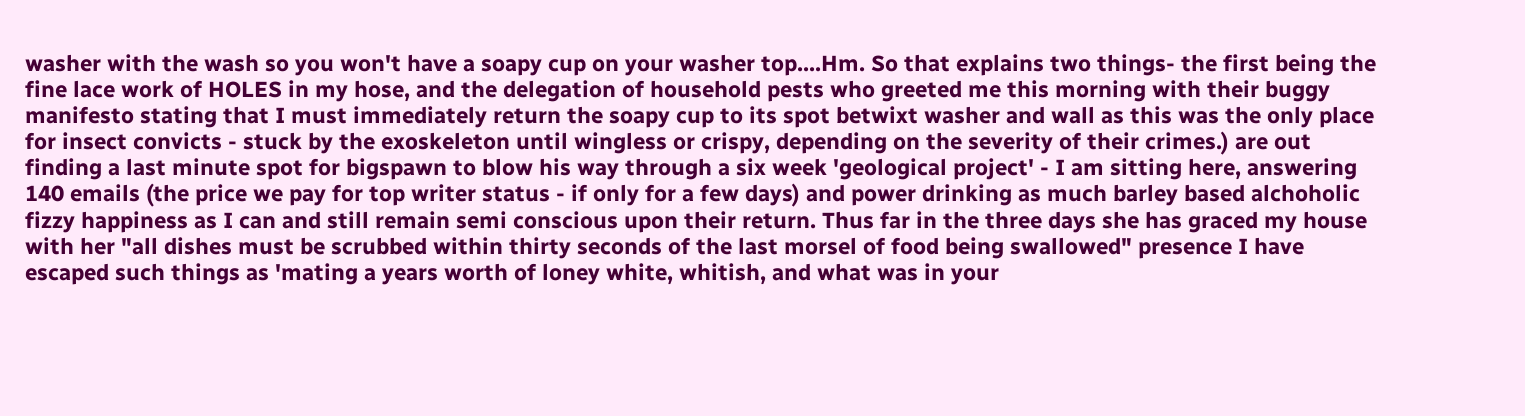washer with the wash so you won't have a soapy cup on your washer top....Hm. So that explains two things- the first being the fine lace work of HOLES in my hose, and the delegation of household pests who greeted me this morning with their buggy manifesto stating that I must immediately return the soapy cup to its spot betwixt washer and wall as this was the only place for insect convicts - stuck by the exoskeleton until wingless or crispy, depending on the severity of their crimes.) are out finding a last minute spot for bigspawn to blow his way through a six week 'geological project' - I am sitting here, answering 140 emails (the price we pay for top writer status - if only for a few days) and power drinking as much barley based alchoholic fizzy happiness as I can and still remain semi conscious upon their return. Thus far in the three days she has graced my house with her "all dishes must be scrubbed within thirty seconds of the last morsel of food being swallowed" presence I have escaped such things as 'mating a years worth of loney white, whitish, and what was in your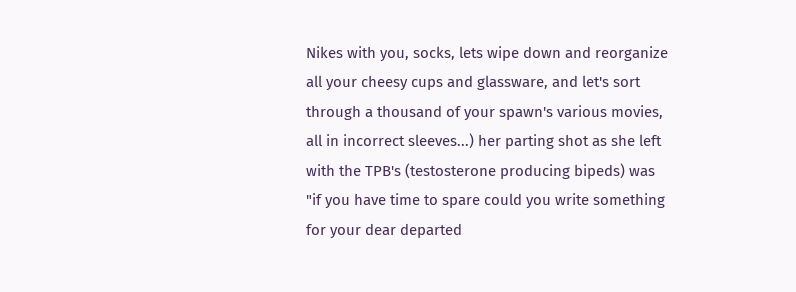Nikes with you, socks, lets wipe down and reorganize all your cheesy cups and glassware, and let's sort through a thousand of your spawn's various movies, all in incorrect sleeves...) her parting shot as she left with the TPB's (testosterone producing bipeds) was "if you have time to spare could you write something for your dear departed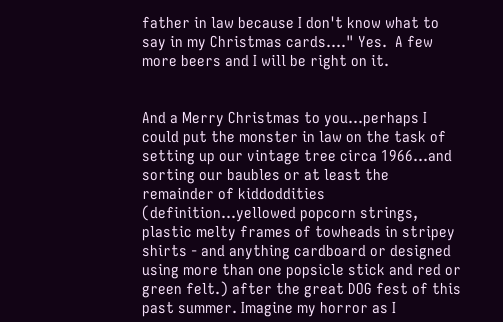father in law because I don't know what to say in my Christmas cards...." Yes.  A few  more beers and I will be right on it.


And a Merry Christmas to you...perhaps I could put the monster in law on the task of setting up our vintage tree circa 1966...and sorting our baubles or at least the remainder of kiddoddities (definition...yellowed popcorn strings, plastic melty frames of towheads in stripey shirts - and anything cardboard or designed using more than one popsicle stick and red or green felt.) after the great DOG fest of this past summer. Imagine my horror as I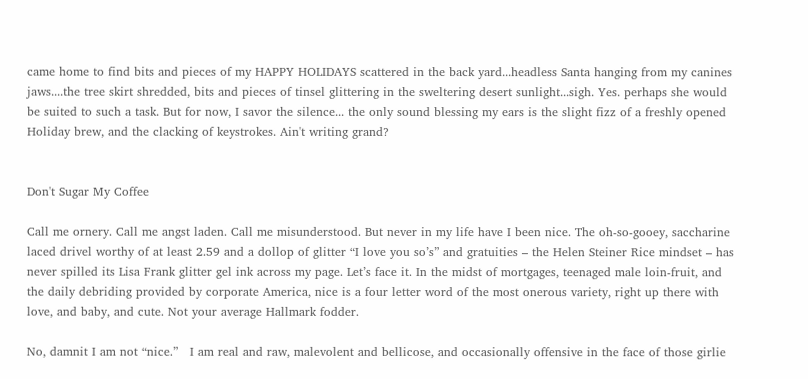came home to find bits and pieces of my HAPPY HOLIDAYS scattered in the back yard...headless Santa hanging from my canines jaws....the tree skirt shredded, bits and pieces of tinsel glittering in the sweltering desert sunlight...sigh. Yes. perhaps she would be suited to such a task. But for now, I savor the silence... the only sound blessing my ears is the slight fizz of a freshly opened Holiday brew, and the clacking of keystrokes. Ain't writing grand?


Don't Sugar My Coffee

Call me ornery. Call me angst laden. Call me misunderstood. But never in my life have I been nice. The oh-so-gooey, saccharine laced drivel worthy of at least 2.59 and a dollop of glitter “I love you so’s” and gratuities – the Helen Steiner Rice mindset – has never spilled its Lisa Frank glitter gel ink across my page. Let’s face it. In the midst of mortgages, teenaged male loin-fruit, and the daily debriding provided by corporate America, nice is a four letter word of the most onerous variety, right up there with love, and baby, and cute. Not your average Hallmark fodder.

No, damnit I am not “nice.”   I am real and raw, malevolent and bellicose, and occasionally offensive in the face of those girlie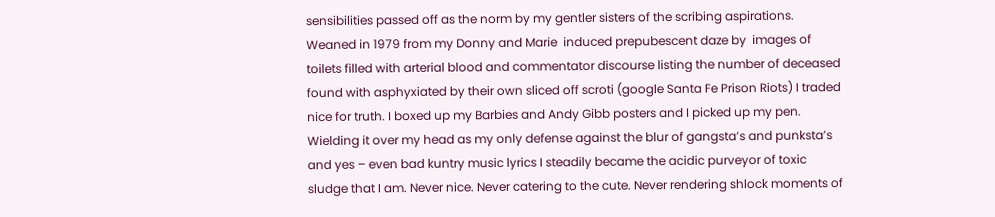sensibilities passed off as the norm by my gentler sisters of the scribing aspirations. Weaned in 1979 from my Donny and Marie  induced prepubescent daze by  images of toilets filled with arterial blood and commentator discourse listing the number of deceased found with asphyxiated by their own sliced off scroti (google Santa Fe Prison Riots) I traded nice for truth. I boxed up my Barbies and Andy Gibb posters and I picked up my pen. Wielding it over my head as my only defense against the blur of gangsta’s and punksta’s and yes – even bad kuntry music lyrics I steadily became the acidic purveyor of toxic sludge that I am. Never nice. Never catering to the cute. Never rendering shlock moments of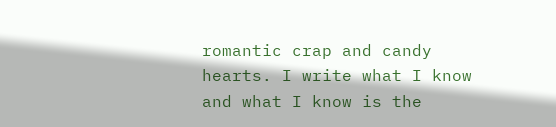romantic crap and candy hearts. I write what I know and what I know is the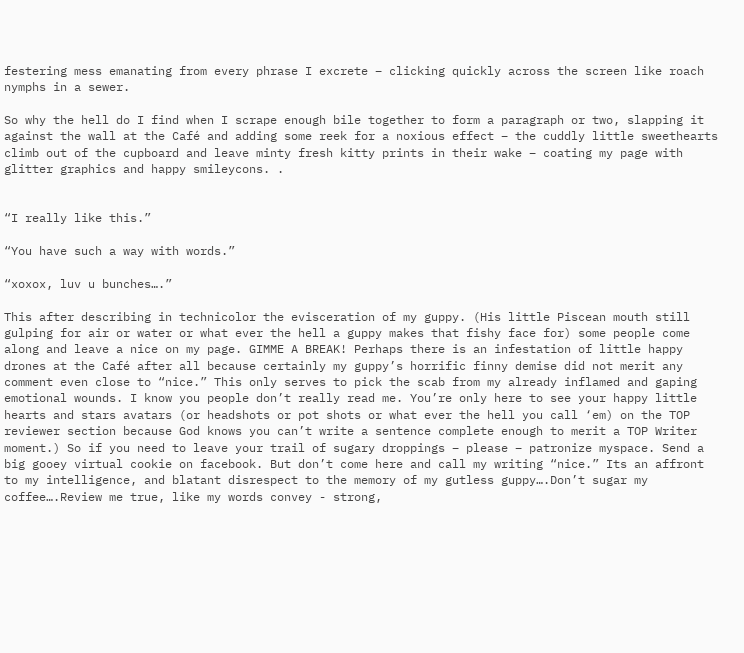festering mess emanating from every phrase I excrete – clicking quickly across the screen like roach nymphs in a sewer.

So why the hell do I find when I scrape enough bile together to form a paragraph or two, slapping it against the wall at the Café and adding some reek for a noxious effect – the cuddly little sweethearts climb out of the cupboard and leave minty fresh kitty prints in their wake – coating my page with glitter graphics and happy smileycons. .


“I really like this.”

“You have such a way with words.”

“xoxox, luv u bunches….”

This after describing in technicolor the evisceration of my guppy. (His little Piscean mouth still gulping for air or water or what ever the hell a guppy makes that fishy face for) some people come along and leave a nice on my page. GIMME A BREAK! Perhaps there is an infestation of little happy drones at the Café after all because certainly my guppy’s horrific finny demise did not merit any comment even close to “nice.” This only serves to pick the scab from my already inflamed and gaping emotional wounds. I know you people don’t really read me. You’re only here to see your happy little hearts and stars avatars (or headshots or pot shots or what ever the hell you call ‘em) on the TOP reviewer section because God knows you can’t write a sentence complete enough to merit a TOP Writer moment.) So if you need to leave your trail of sugary droppings – please – patronize myspace. Send a big gooey virtual cookie on facebook. But don’t come here and call my writing “nice.” Its an affront to my intelligence, and blatant disrespect to the memory of my gutless guppy….Don’t sugar my coffee….Review me true, like my words convey - strong,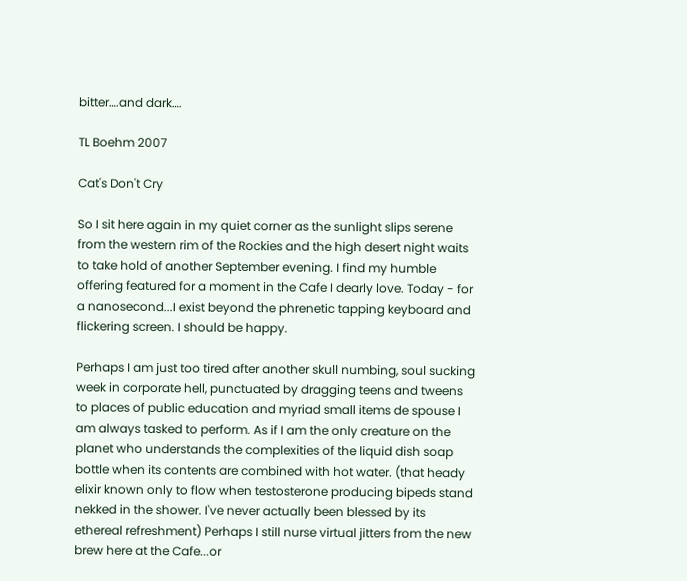bitter….and dark….

TL Boehm 2007

Cat's Don't Cry

So I sit here again in my quiet corner as the sunlight slips serene from the western rim of the Rockies and the high desert night waits to take hold of another September evening. I find my humble offering featured for a moment in the Cafe I dearly love. Today - for a nanosecond...I exist beyond the phrenetic tapping keyboard and flickering screen. I should be happy.

Perhaps I am just too tired after another skull numbing, soul sucking week in corporate hell, punctuated by dragging teens and tweens to places of public education and myriad small items de spouse I am always tasked to perform. As if I am the only creature on the planet who understands the complexities of the liquid dish soap bottle when its contents are combined with hot water. (that heady elixir known only to flow when testosterone producing bipeds stand nekked in the shower. I've never actually been blessed by its ethereal refreshment) Perhaps I still nurse virtual jitters from the new brew here at the Cafe...or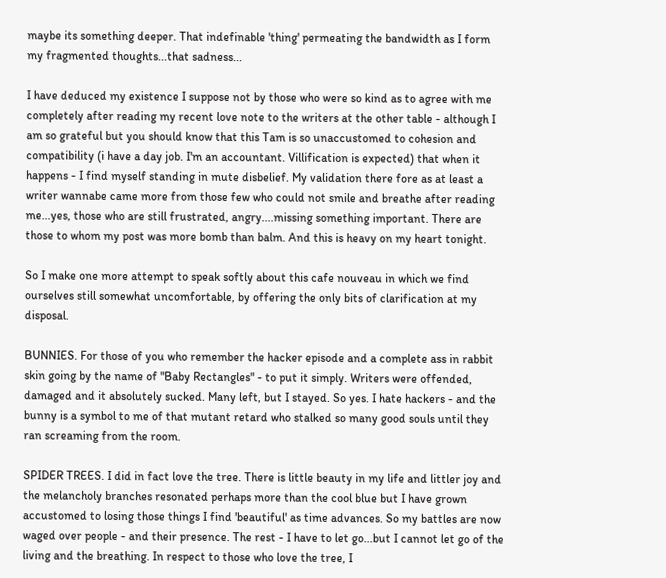maybe its something deeper. That indefinable 'thing' permeating the bandwidth as I form my fragmented thoughts...that sadness...

I have deduced my existence I suppose not by those who were so kind as to agree with me completely after reading my recent love note to the writers at the other table - although I am so grateful but you should know that this Tam is so unaccustomed to cohesion and compatibility (i have a day job. I'm an accountant. Villification is expected) that when it happens - I find myself standing in mute disbelief. My validation there fore as at least a writer wannabe came more from those few who could not smile and breathe after reading me...yes, those who are still frustrated, angry....missing something important. There are those to whom my post was more bomb than balm. And this is heavy on my heart tonight.

So I make one more attempt to speak softly about this cafe nouveau in which we find ourselves still somewhat uncomfortable, by offering the only bits of clarification at my disposal.

BUNNIES. For those of you who remember the hacker episode and a complete ass in rabbit skin going by the name of "Baby Rectangles" - to put it simply. Writers were offended, damaged and it absolutely sucked. Many left, but I stayed. So yes. I hate hackers - and the bunny is a symbol to me of that mutant retard who stalked so many good souls until they ran screaming from the room.

SPIDER TREES. I did in fact love the tree. There is little beauty in my life and littler joy and the melancholy branches resonated perhaps more than the cool blue but I have grown accustomed to losing those things I find 'beautiful' as time advances. So my battles are now waged over people - and their presence. The rest - I have to let go...but I cannot let go of the living and the breathing. In respect to those who love the tree, I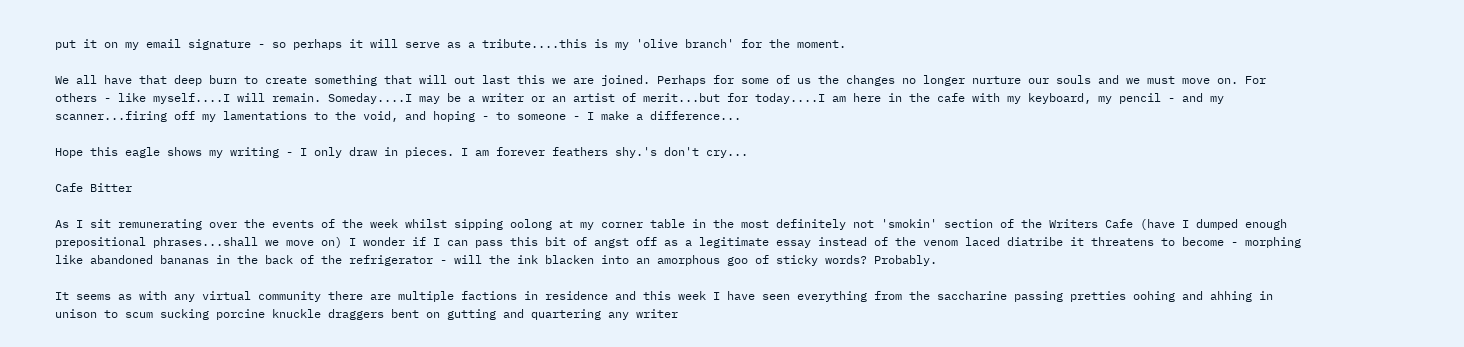put it on my email signature - so perhaps it will serve as a tribute....this is my 'olive branch' for the moment.

We all have that deep burn to create something that will out last this we are joined. Perhaps for some of us the changes no longer nurture our souls and we must move on. For others - like myself....I will remain. Someday....I may be a writer or an artist of merit...but for today....I am here in the cafe with my keyboard, my pencil - and my scanner...firing off my lamentations to the void, and hoping - to someone - I make a difference...

Hope this eagle shows my writing - I only draw in pieces. I am forever feathers shy.'s don't cry...

Cafe Bitter

As I sit remunerating over the events of the week whilst sipping oolong at my corner table in the most definitely not 'smokin' section of the Writers Cafe (have I dumped enough prepositional phrases...shall we move on) I wonder if I can pass this bit of angst off as a legitimate essay instead of the venom laced diatribe it threatens to become - morphing like abandoned bananas in the back of the refrigerator - will the ink blacken into an amorphous goo of sticky words? Probably.

It seems as with any virtual community there are multiple factions in residence and this week I have seen everything from the saccharine passing pretties oohing and ahhing in unison to scum sucking porcine knuckle draggers bent on gutting and quartering any writer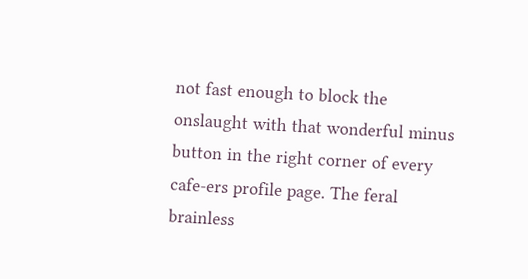not fast enough to block the onslaught with that wonderful minus button in the right corner of every cafe-ers profile page. The feral brainless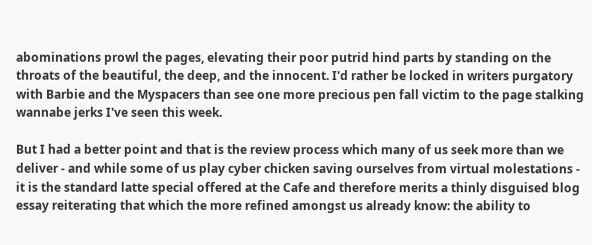abominations prowl the pages, elevating their poor putrid hind parts by standing on the throats of the beautiful, the deep, and the innocent. I'd rather be locked in writers purgatory with Barbie and the Myspacers than see one more precious pen fall victim to the page stalking wannabe jerks I've seen this week.

But I had a better point and that is the review process which many of us seek more than we deliver - and while some of us play cyber chicken saving ourselves from virtual molestations - it is the standard latte special offered at the Cafe and therefore merits a thinly disguised blog essay reiterating that which the more refined amongst us already know: the ability to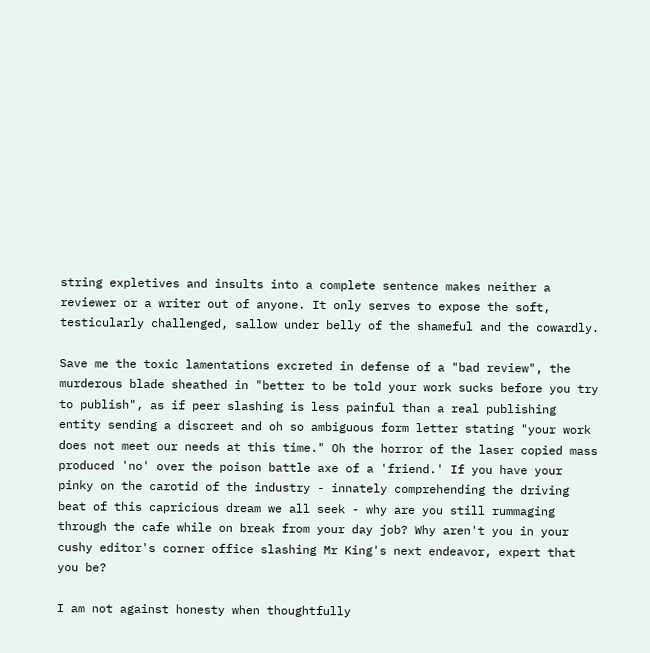string expletives and insults into a complete sentence makes neither a reviewer or a writer out of anyone. It only serves to expose the soft, testicularly challenged, sallow under belly of the shameful and the cowardly.

Save me the toxic lamentations excreted in defense of a "bad review", the murderous blade sheathed in "better to be told your work sucks before you try to publish", as if peer slashing is less painful than a real publishing entity sending a discreet and oh so ambiguous form letter stating "your work does not meet our needs at this time." Oh the horror of the laser copied mass produced 'no' over the poison battle axe of a 'friend.' If you have your pinky on the carotid of the industry - innately comprehending the driving beat of this capricious dream we all seek - why are you still rummaging through the cafe while on break from your day job? Why aren't you in your cushy editor's corner office slashing Mr King's next endeavor, expert that you be?

I am not against honesty when thoughtfully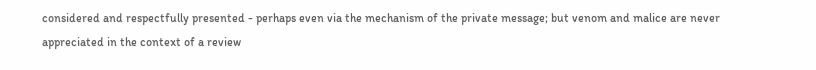considered and respectfully presented - perhaps even via the mechanism of the private message; but venom and malice are never appreciated in the context of a review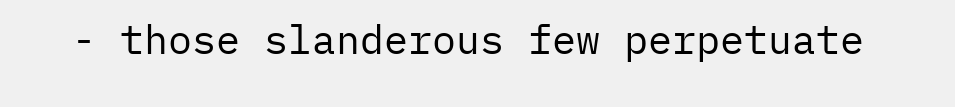- those slanderous few perpetuate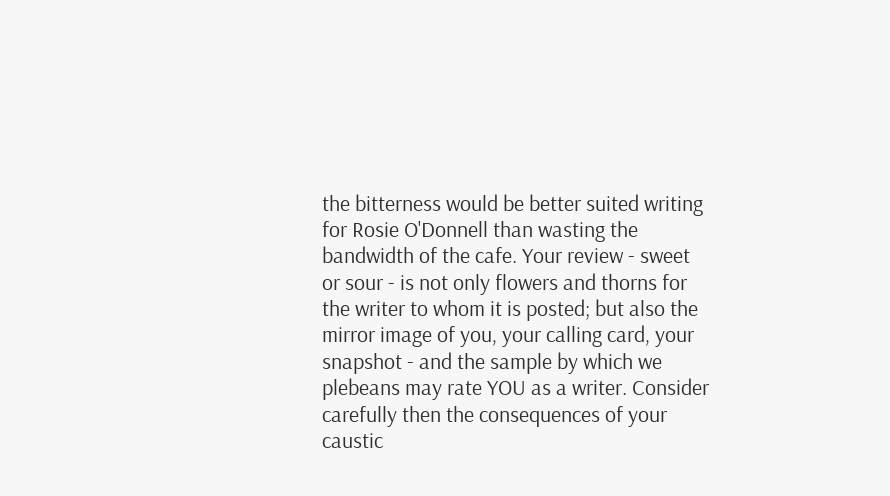the bitterness would be better suited writing for Rosie O'Donnell than wasting the bandwidth of the cafe. Your review - sweet or sour - is not only flowers and thorns for the writer to whom it is posted; but also the mirror image of you, your calling card, your snapshot - and the sample by which we plebeans may rate YOU as a writer. Consider carefully then the consequences of your caustic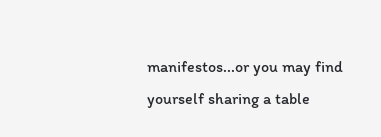manifestos...or you may find yourself sharing a table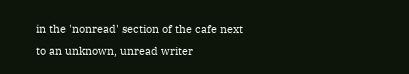in the 'nonread' section of the cafe next to an unknown, unread writer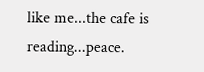like me...the cafe is reading...peace.